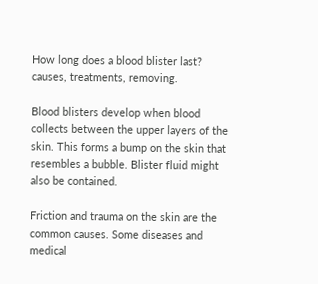How long does a blood blister last? causes, treatments, removing.

Blood blisters develop when blood collects between the upper layers of the skin. This forms a bump on the skin that resembles a bubble. Blister fluid might also be contained.

Friction and trauma on the skin are the common causes. Some diseases and medical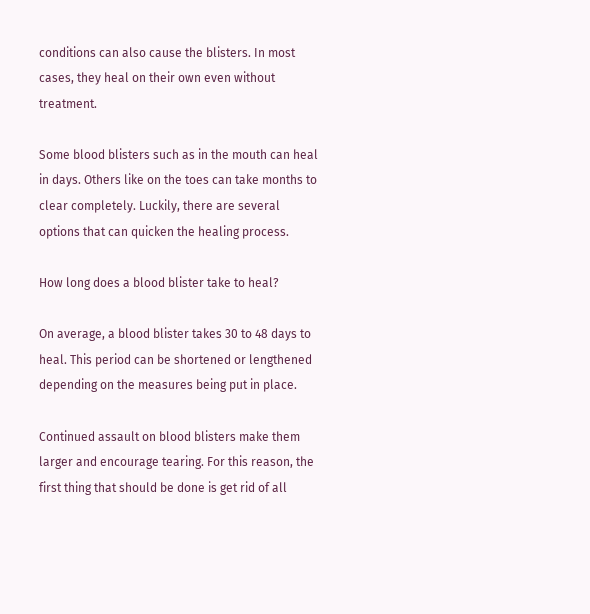conditions can also cause the blisters. In most cases, they heal on their own even without treatment.

Some blood blisters such as in the mouth can heal in days. Others like on the toes can take months to clear completely. Luckily, there are several options that can quicken the healing process.

How long does a blood blister take to heal?

On average, a blood blister takes 30 to 48 days to heal. This period can be shortened or lengthened depending on the measures being put in place.

Continued assault on blood blisters make them larger and encourage tearing. For this reason, the first thing that should be done is get rid of all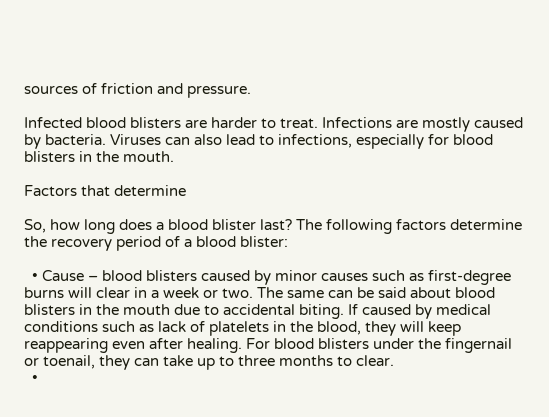sources of friction and pressure.

Infected blood blisters are harder to treat. Infections are mostly caused by bacteria. Viruses can also lead to infections, especially for blood blisters in the mouth.

Factors that determine

So, how long does a blood blister last? The following factors determine the recovery period of a blood blister:

  • Cause – blood blisters caused by minor causes such as first-degree burns will clear in a week or two. The same can be said about blood blisters in the mouth due to accidental biting. If caused by medical conditions such as lack of platelets in the blood, they will keep reappearing even after healing. For blood blisters under the fingernail or toenail, they can take up to three months to clear.
  •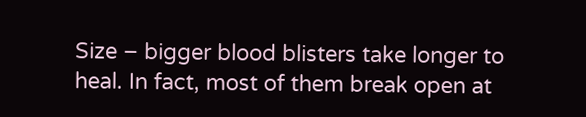Size – bigger blood blisters take longer to heal. In fact, most of them break open at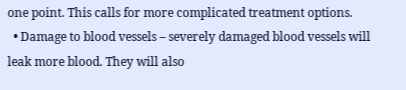one point. This calls for more complicated treatment options.
  • Damage to blood vessels – severely damaged blood vessels will leak more blood. They will also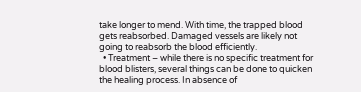take longer to mend. With time, the trapped blood gets reabsorbed. Damaged vessels are likely not going to reabsorb the blood efficiently.
  • Treatment – while there is no specific treatment for blood blisters, several things can be done to quicken the healing process. In absence of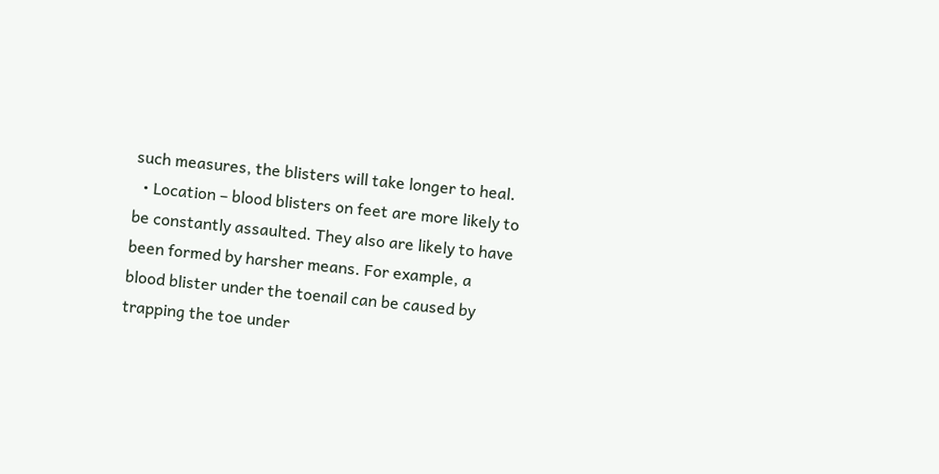such measures, the blisters will take longer to heal.
  • Location – blood blisters on feet are more likely to be constantly assaulted. They also are likely to have been formed by harsher means. For example, a blood blister under the toenail can be caused by trapping the toe under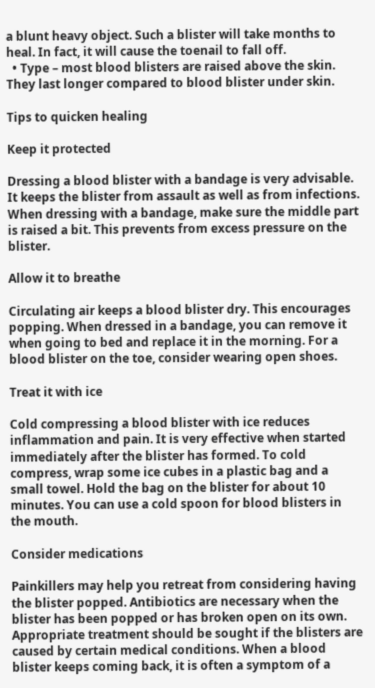a blunt heavy object. Such a blister will take months to heal. In fact, it will cause the toenail to fall off.
  • Type – most blood blisters are raised above the skin. They last longer compared to blood blister under skin.

Tips to quicken healing

Keep it protected

Dressing a blood blister with a bandage is very advisable. It keeps the blister from assault as well as from infections. When dressing with a bandage, make sure the middle part is raised a bit. This prevents from excess pressure on the blister.

Allow it to breathe

Circulating air keeps a blood blister dry. This encourages popping. When dressed in a bandage, you can remove it when going to bed and replace it in the morning. For a blood blister on the toe, consider wearing open shoes.

Treat it with ice

Cold compressing a blood blister with ice reduces inflammation and pain. It is very effective when started immediately after the blister has formed. To cold compress, wrap some ice cubes in a plastic bag and a small towel. Hold the bag on the blister for about 10 minutes. You can use a cold spoon for blood blisters in the mouth.

Consider medications

Painkillers may help you retreat from considering having the blister popped. Antibiotics are necessary when the blister has been popped or has broken open on its own. Appropriate treatment should be sought if the blisters are caused by certain medical conditions. When a blood blister keeps coming back, it is often a symptom of a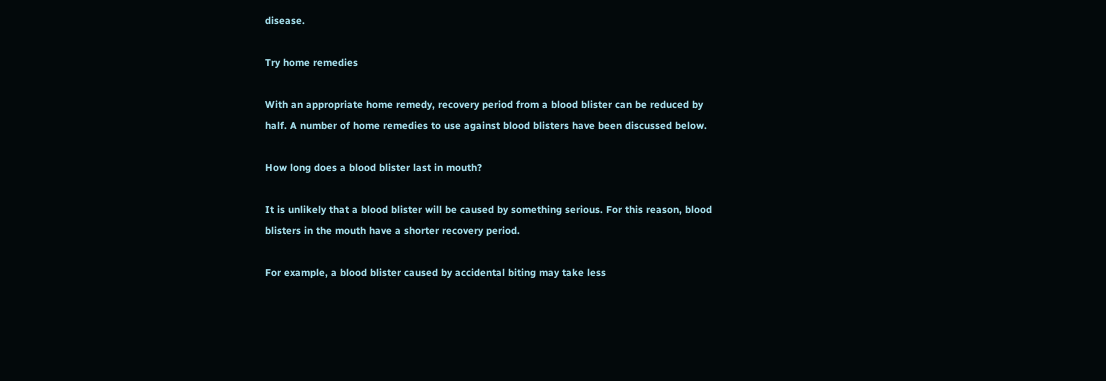disease.

Try home remedies

With an appropriate home remedy, recovery period from a blood blister can be reduced by half. A number of home remedies to use against blood blisters have been discussed below.

How long does a blood blister last in mouth?

It is unlikely that a blood blister will be caused by something serious. For this reason, blood blisters in the mouth have a shorter recovery period.

For example, a blood blister caused by accidental biting may take less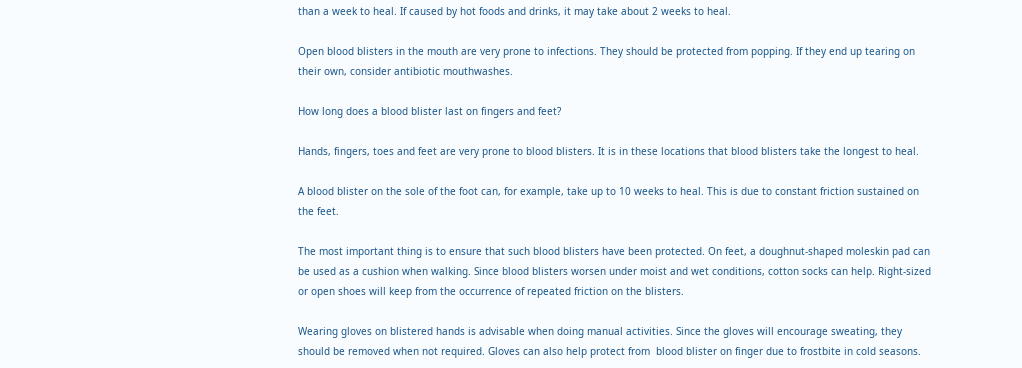than a week to heal. If caused by hot foods and drinks, it may take about 2 weeks to heal.

Open blood blisters in the mouth are very prone to infections. They should be protected from popping. If they end up tearing on their own, consider antibiotic mouthwashes.

How long does a blood blister last on fingers and feet?

Hands, fingers, toes and feet are very prone to blood blisters. It is in these locations that blood blisters take the longest to heal.

A blood blister on the sole of the foot can, for example, take up to 10 weeks to heal. This is due to constant friction sustained on the feet.

The most important thing is to ensure that such blood blisters have been protected. On feet, a doughnut-shaped moleskin pad can be used as a cushion when walking. Since blood blisters worsen under moist and wet conditions, cotton socks can help. Right-sized or open shoes will keep from the occurrence of repeated friction on the blisters.

Wearing gloves on blistered hands is advisable when doing manual activities. Since the gloves will encourage sweating, they should be removed when not required. Gloves can also help protect from  blood blister on finger due to frostbite in cold seasons.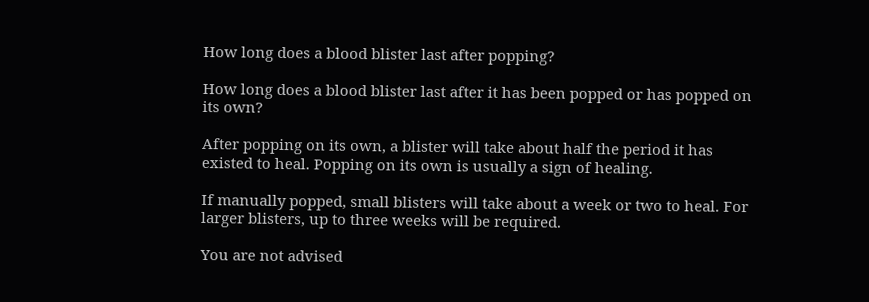How long does a blood blister last after popping?

How long does a blood blister last after it has been popped or has popped on its own?

After popping on its own, a blister will take about half the period it has existed to heal. Popping on its own is usually a sign of healing.

If manually popped, small blisters will take about a week or two to heal. For larger blisters, up to three weeks will be required.

You are not advised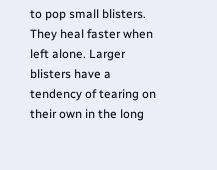to pop small blisters. They heal faster when left alone. Larger blisters have a tendency of tearing on their own in the long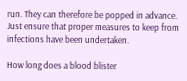run. They can therefore be popped in advance. Just ensure that proper measures to keep from infections have been undertaken.

How long does a blood blister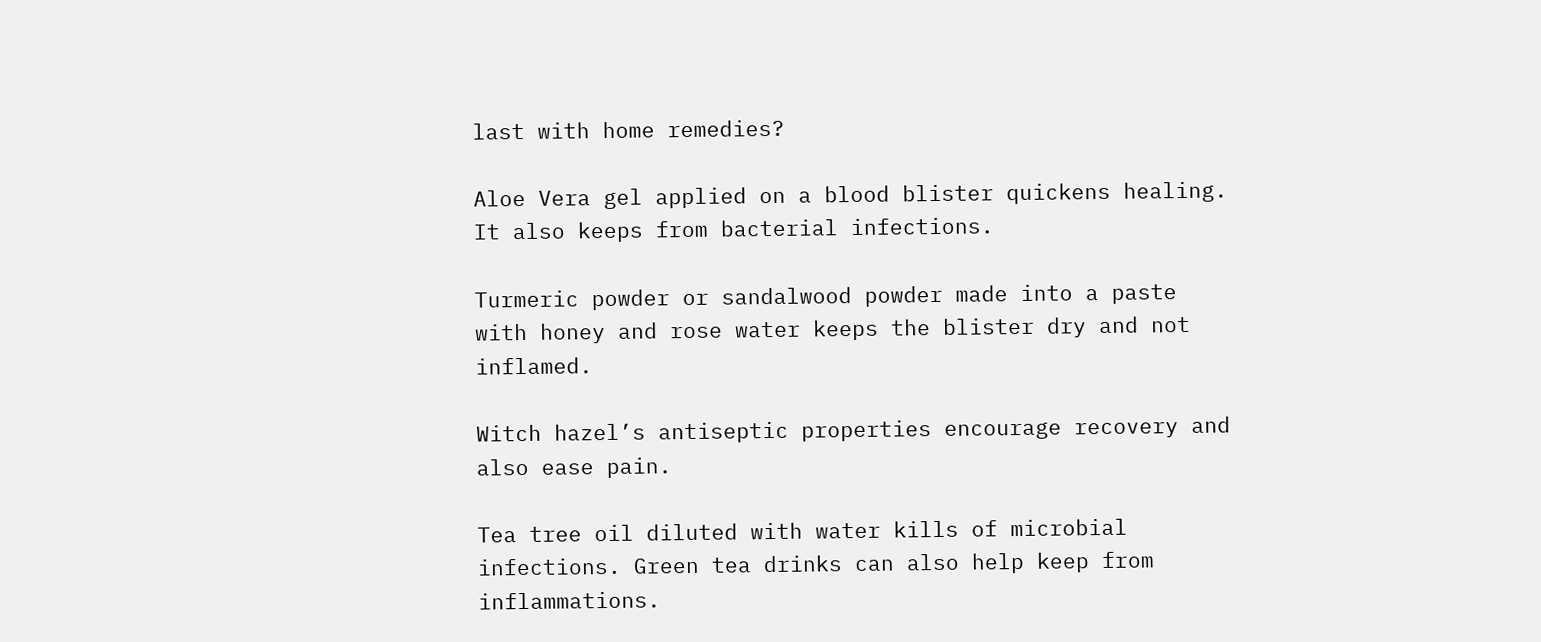last with home remedies?

Aloe Vera gel applied on a blood blister quickens healing. It also keeps from bacterial infections.

Turmeric powder or sandalwood powder made into a paste with honey and rose water keeps the blister dry and not inflamed.

Witch hazel’s antiseptic properties encourage recovery and also ease pain.

Tea tree oil diluted with water kills of microbial infections. Green tea drinks can also help keep from inflammations.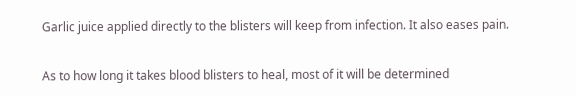Garlic juice applied directly to the blisters will keep from infection. It also eases pain.

As to how long it takes blood blisters to heal, most of it will be determined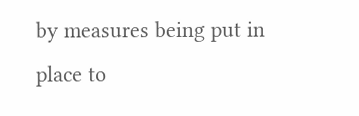by measures being put in place to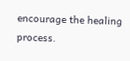encourage the healing process.